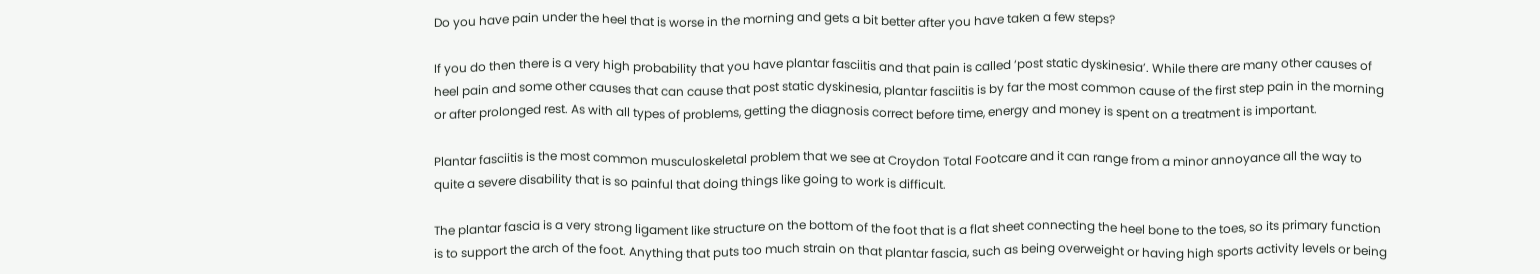Do you have pain under the heel that is worse in the morning and gets a bit better after you have taken a few steps?

If you do then there is a very high probability that you have plantar fasciitis and that pain is called ‘post static dyskinesia’. While there are many other causes of heel pain and some other causes that can cause that post static dyskinesia, plantar fasciitis is by far the most common cause of the first step pain in the morning or after prolonged rest. As with all types of problems, getting the diagnosis correct before time, energy and money is spent on a treatment is important.

Plantar fasciitis is the most common musculoskeletal problem that we see at Croydon Total Footcare and it can range from a minor annoyance all the way to quite a severe disability that is so painful that doing things like going to work is difficult.

The plantar fascia is a very strong ligament like structure on the bottom of the foot that is a flat sheet connecting the heel bone to the toes, so its primary function is to support the arch of the foot. Anything that puts too much strain on that plantar fascia, such as being overweight or having high sports activity levels or being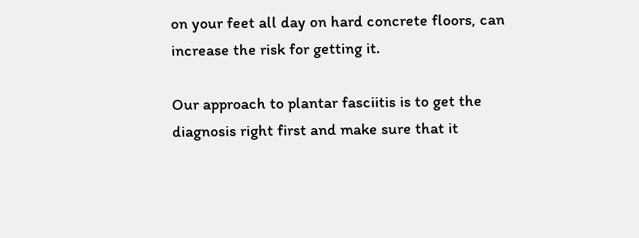on your feet all day on hard concrete floors, can increase the risk for getting it.

Our approach to plantar fasciitis is to get the diagnosis right first and make sure that it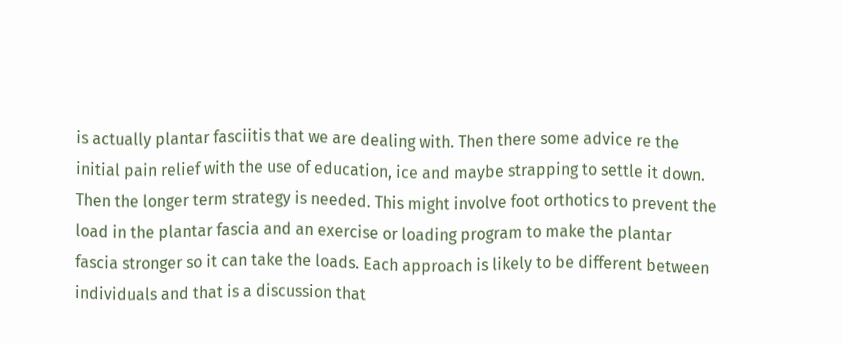is actually plantar fasciitis that we are dealing with. Then there some advice re the initial pain relief with the use of education, ice and maybe strapping to settle it down. Then the longer term strategy is needed. This might involve foot orthotics to prevent the load in the plantar fascia and an exercise or loading program to make the plantar fascia stronger so it can take the loads. Each approach is likely to be different between individuals and that is a discussion that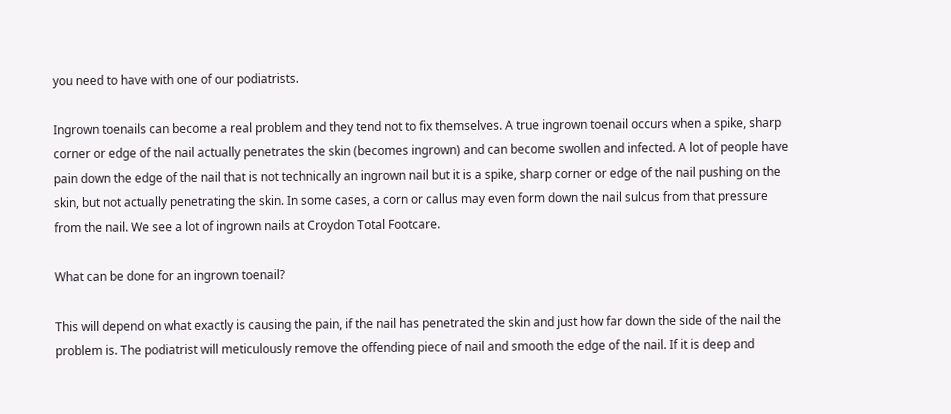you need to have with one of our podiatrists.

Ingrown toenails can become a real problem and they tend not to fix themselves. A true ingrown toenail occurs when a spike, sharp corner or edge of the nail actually penetrates the skin (becomes ingrown) and can become swollen and infected. A lot of people have pain down the edge of the nail that is not technically an ingrown nail but it is a spike, sharp corner or edge of the nail pushing on the skin, but not actually penetrating the skin. In some cases, a corn or callus may even form down the nail sulcus from that pressure from the nail. We see a lot of ingrown nails at Croydon Total Footcare.

What can be done for an ingrown toenail?

This will depend on what exactly is causing the pain, if the nail has penetrated the skin and just how far down the side of the nail the problem is. The podiatrist will meticulously remove the offending piece of nail and smooth the edge of the nail. If it is deep and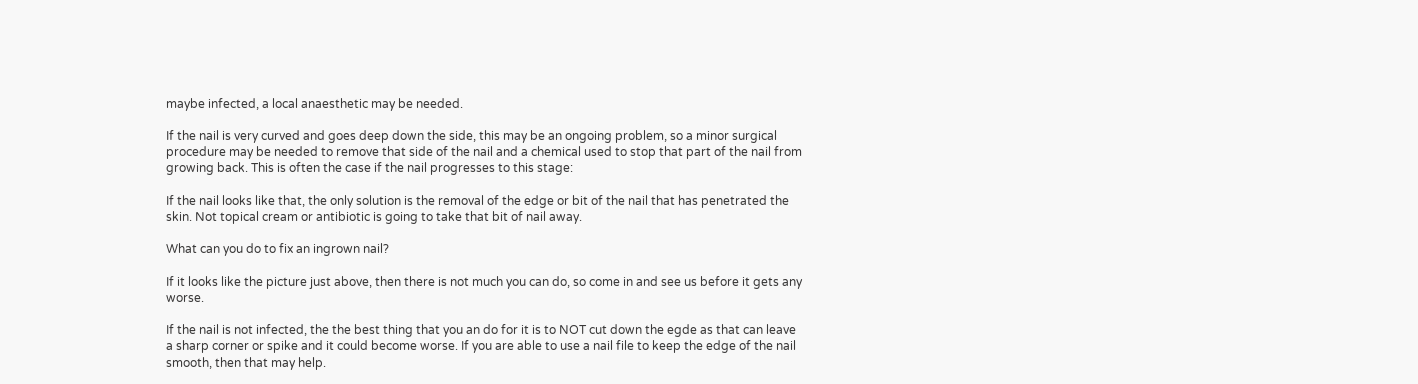maybe infected, a local anaesthetic may be needed.

If the nail is very curved and goes deep down the side, this may be an ongoing problem, so a minor surgical procedure may be needed to remove that side of the nail and a chemical used to stop that part of the nail from growing back. This is often the case if the nail progresses to this stage:

If the nail looks like that, the only solution is the removal of the edge or bit of the nail that has penetrated the skin. Not topical cream or antibiotic is going to take that bit of nail away.

What can you do to fix an ingrown nail?

If it looks like the picture just above, then there is not much you can do, so come in and see us before it gets any worse.

If the nail is not infected, the the best thing that you an do for it is to NOT cut down the egde as that can leave a sharp corner or spike and it could become worse. If you are able to use a nail file to keep the edge of the nail smooth, then that may help.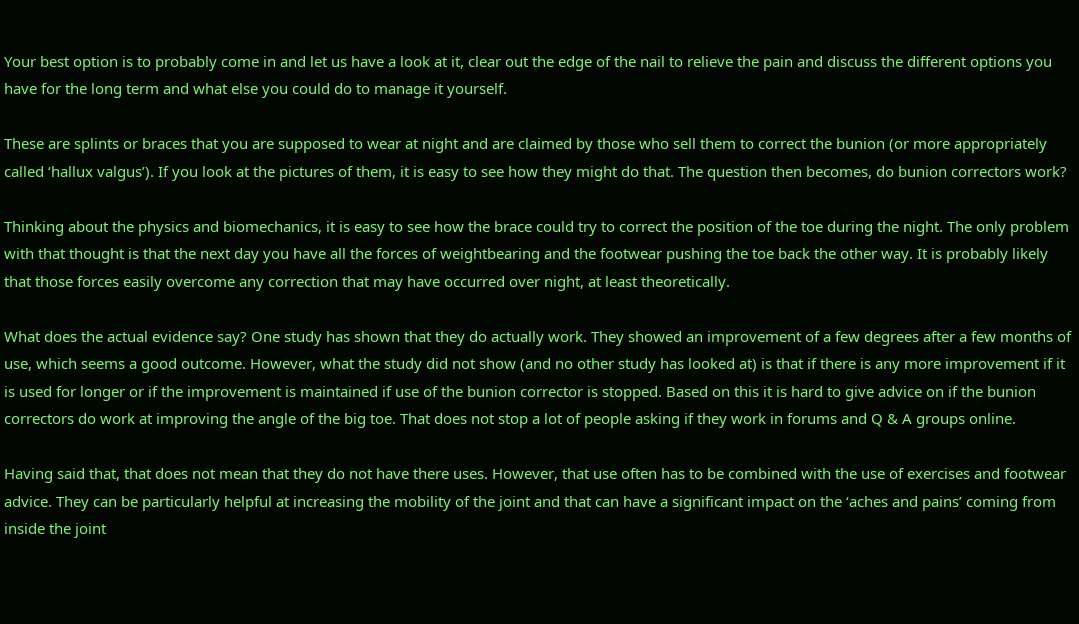Your best option is to probably come in and let us have a look at it, clear out the edge of the nail to relieve the pain and discuss the different options you have for the long term and what else you could do to manage it yourself.

These are splints or braces that you are supposed to wear at night and are claimed by those who sell them to correct the bunion (or more appropriately called ‘hallux valgus’). If you look at the pictures of them, it is easy to see how they might do that. The question then becomes, do bunion correctors work?

Thinking about the physics and biomechanics, it is easy to see how the brace could try to correct the position of the toe during the night. The only problem with that thought is that the next day you have all the forces of weightbearing and the footwear pushing the toe back the other way. It is probably likely that those forces easily overcome any correction that may have occurred over night, at least theoretically.

What does the actual evidence say? One study has shown that they do actually work. They showed an improvement of a few degrees after a few months of use, which seems a good outcome. However, what the study did not show (and no other study has looked at) is that if there is any more improvement if it is used for longer or if the improvement is maintained if use of the bunion corrector is stopped. Based on this it is hard to give advice on if the bunion correctors do work at improving the angle of the big toe. That does not stop a lot of people asking if they work in forums and Q & A groups online.

Having said that, that does not mean that they do not have there uses. However, that use often has to be combined with the use of exercises and footwear advice. They can be particularly helpful at increasing the mobility of the joint and that can have a significant impact on the ‘aches and pains’ coming from inside the joint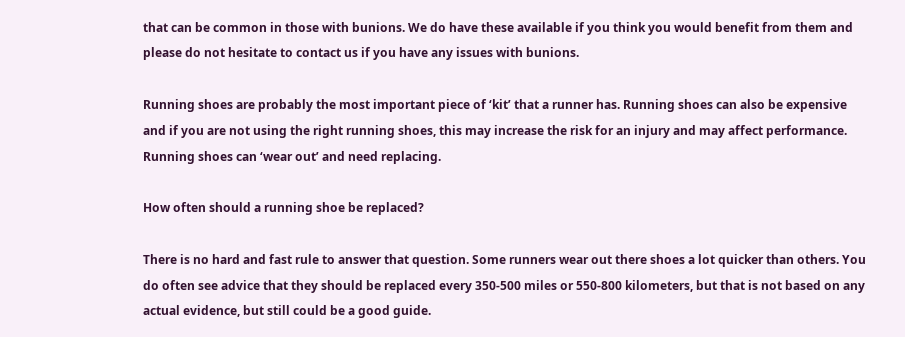that can be common in those with bunions. We do have these available if you think you would benefit from them and please do not hesitate to contact us if you have any issues with bunions.

Running shoes are probably the most important piece of ‘kit’ that a runner has. Running shoes can also be expensive and if you are not using the right running shoes, this may increase the risk for an injury and may affect performance. Running shoes can ‘wear out’ and need replacing.

How often should a running shoe be replaced?

There is no hard and fast rule to answer that question. Some runners wear out there shoes a lot quicker than others. You do often see advice that they should be replaced every 350-500 miles or 550-800 kilometers, but that is not based on any actual evidence, but still could be a good guide.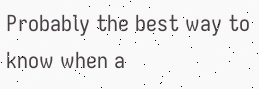Probably the best way to know when a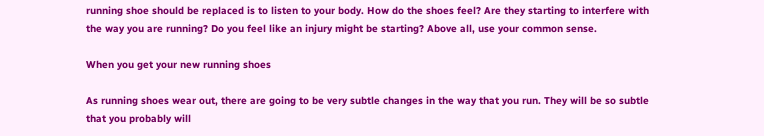running shoe should be replaced is to listen to your body. How do the shoes feel? Are they starting to interfere with the way you are running? Do you feel like an injury might be starting? Above all, use your common sense.

When you get your new running shoes

As running shoes wear out, there are going to be very subtle changes in the way that you run. They will be so subtle that you probably will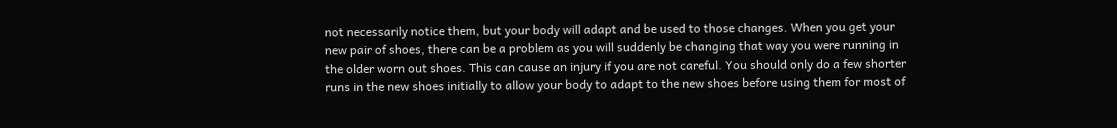not necessarily notice them, but your body will adapt and be used to those changes. When you get your new pair of shoes, there can be a problem as you will suddenly be changing that way you were running in the older worn out shoes. This can cause an injury if you are not careful. You should only do a few shorter runs in the new shoes initially to allow your body to adapt to the new shoes before using them for most of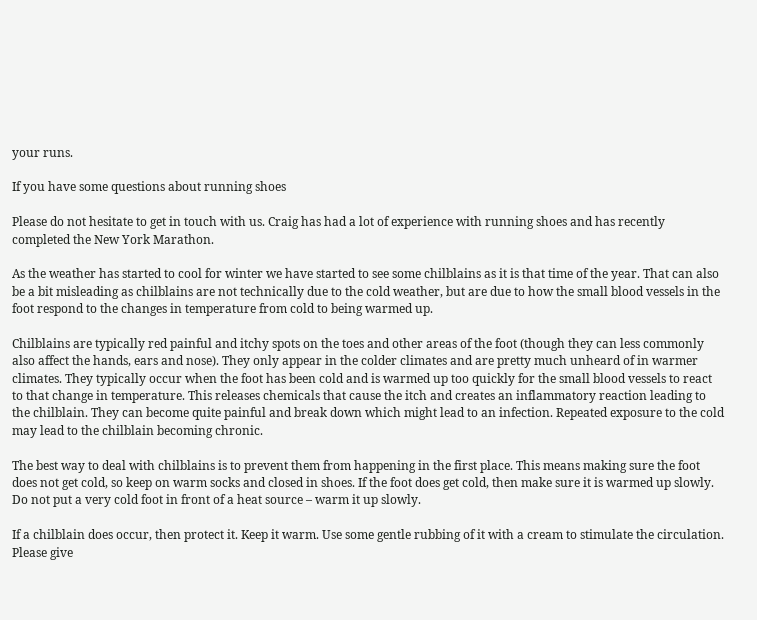your runs.

If you have some questions about running shoes

Please do not hesitate to get in touch with us. Craig has had a lot of experience with running shoes and has recently completed the New York Marathon.

As the weather has started to cool for winter we have started to see some chilblains as it is that time of the year. That can also be a bit misleading as chilblains are not technically due to the cold weather, but are due to how the small blood vessels in the foot respond to the changes in temperature from cold to being warmed up.

Chilblains are typically red painful and itchy spots on the toes and other areas of the foot (though they can less commonly also affect the hands, ears and nose). They only appear in the colder climates and are pretty much unheard of in warmer climates. They typically occur when the foot has been cold and is warmed up too quickly for the small blood vessels to react to that change in temperature. This releases chemicals that cause the itch and creates an inflammatory reaction leading to the chilblain. They can become quite painful and break down which might lead to an infection. Repeated exposure to the cold may lead to the chilblain becoming chronic.

The best way to deal with chilblains is to prevent them from happening in the first place. This means making sure the foot does not get cold, so keep on warm socks and closed in shoes. If the foot does get cold, then make sure it is warmed up slowly. Do not put a very cold foot in front of a heat source – warm it up slowly.

If a chilblain does occur, then protect it. Keep it warm. Use some gentle rubbing of it with a cream to stimulate the circulation. Please give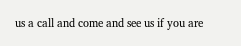us a call and come and see us if you are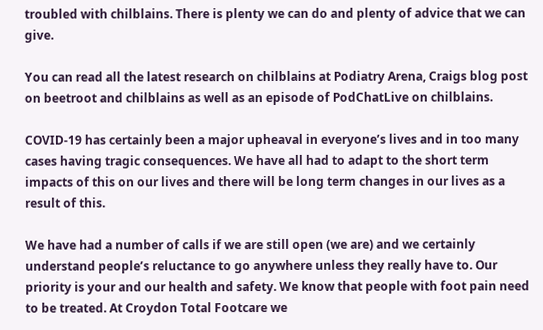troubled with chilblains. There is plenty we can do and plenty of advice that we can give.

You can read all the latest research on chilblains at Podiatry Arena, Craigs blog post on beetroot and chilblains as well as an episode of PodChatLive on chilblains.

COVID-19 has certainly been a major upheaval in everyone’s lives and in too many cases having tragic consequences. We have all had to adapt to the short term impacts of this on our lives and there will be long term changes in our lives as a result of this.

We have had a number of calls if we are still open (we are) and we certainly understand people’s reluctance to go anywhere unless they really have to. Our priority is your and our health and safety. We know that people with foot pain need to be treated. At Croydon Total Footcare we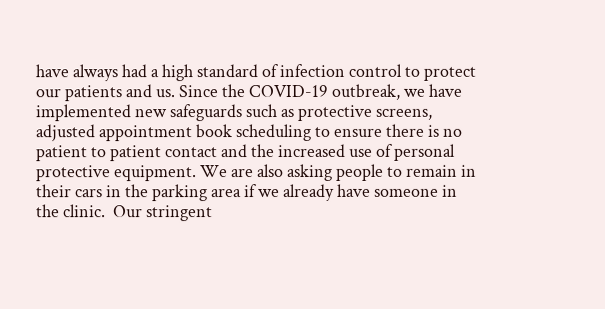have always had a high standard of infection control to protect our patients and us. Since the COVID-19 outbreak, we have implemented new safeguards such as protective screens, adjusted appointment book scheduling to ensure there is no patient to patient contact and the increased use of personal protective equipment. We are also asking people to remain in their cars in the parking area if we already have someone in the clinic.  Our stringent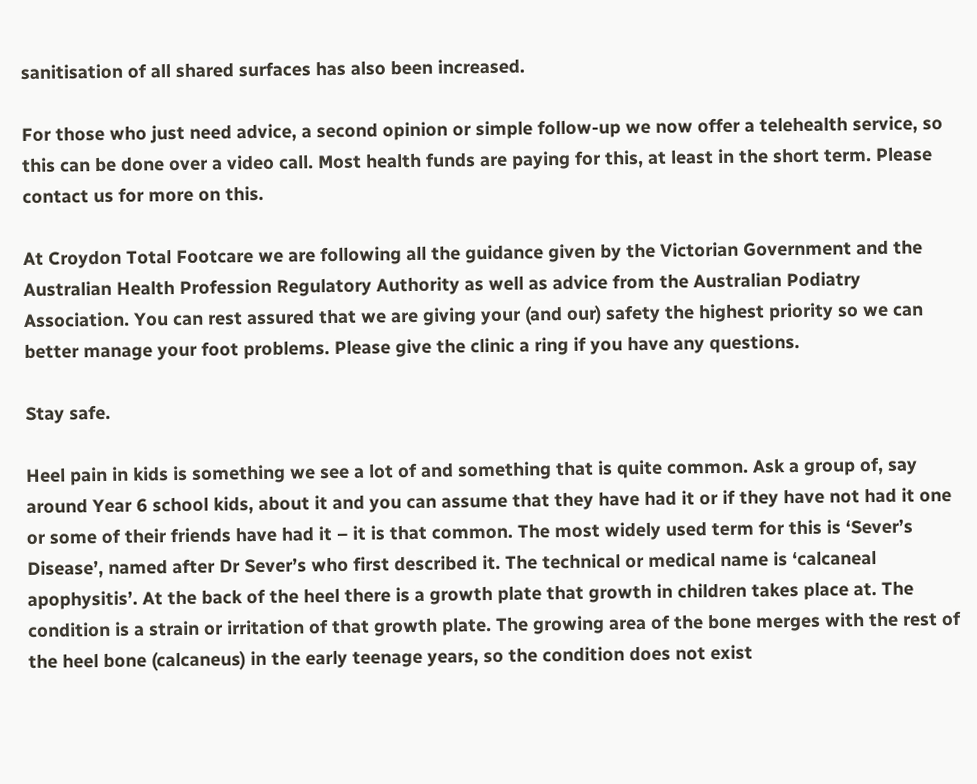sanitisation of all shared surfaces has also been increased.

For those who just need advice, a second opinion or simple follow-up we now offer a telehealth service, so this can be done over a video call. Most health funds are paying for this, at least in the short term. Please contact us for more on this.

At Croydon Total Footcare we are following all the guidance given by the Victorian Government and the Australian Health Profession Regulatory Authority as well as advice from the Australian Podiatry Association. You can rest assured that we are giving your (and our) safety the highest priority so we can better manage your foot problems. Please give the clinic a ring if you have any questions.

Stay safe.

Heel pain in kids is something we see a lot of and something that is quite common. Ask a group of, say around Year 6 school kids, about it and you can assume that they have had it or if they have not had it one or some of their friends have had it – it is that common. The most widely used term for this is ‘Sever’s Disease’, named after Dr Sever’s who first described it. The technical or medical name is ‘calcaneal apophysitis’. At the back of the heel there is a growth plate that growth in children takes place at. The condition is a strain or irritation of that growth plate. The growing area of the bone merges with the rest of the heel bone (calcaneus) in the early teenage years, so the condition does not exist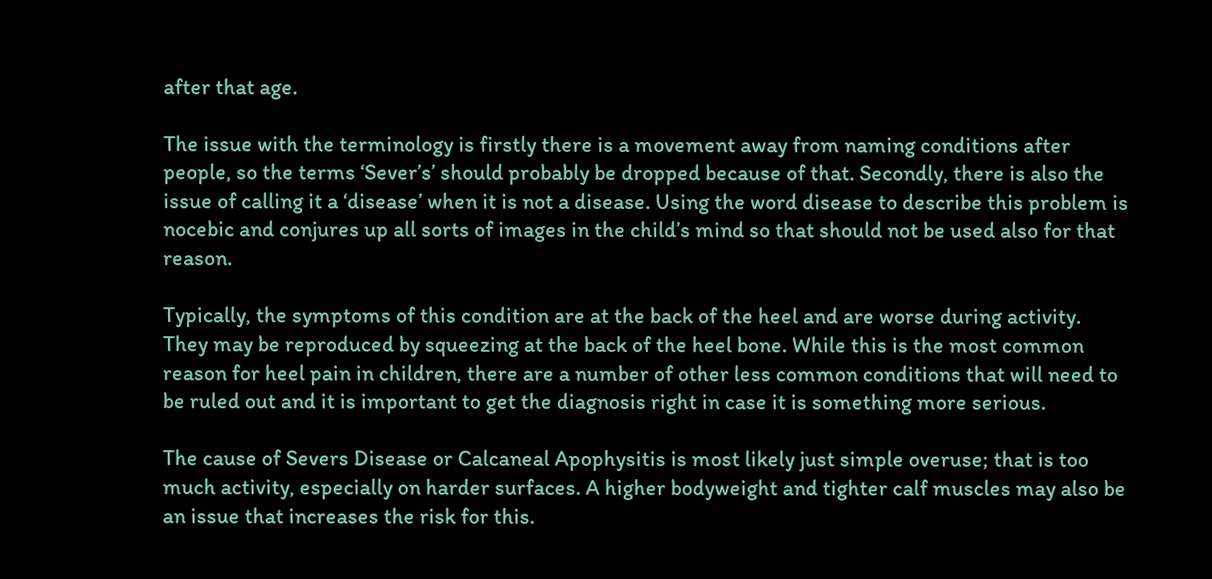after that age.

The issue with the terminology is firstly there is a movement away from naming conditions after people, so the terms ‘Sever’s’ should probably be dropped because of that. Secondly, there is also the issue of calling it a ‘disease’ when it is not a disease. Using the word disease to describe this problem is nocebic and conjures up all sorts of images in the child’s mind so that should not be used also for that reason.

Typically, the symptoms of this condition are at the back of the heel and are worse during activity. They may be reproduced by squeezing at the back of the heel bone. While this is the most common reason for heel pain in children, there are a number of other less common conditions that will need to be ruled out and it is important to get the diagnosis right in case it is something more serious.

The cause of Severs Disease or Calcaneal Apophysitis is most likely just simple overuse; that is too much activity, especially on harder surfaces. A higher bodyweight and tighter calf muscles may also be an issue that increases the risk for this.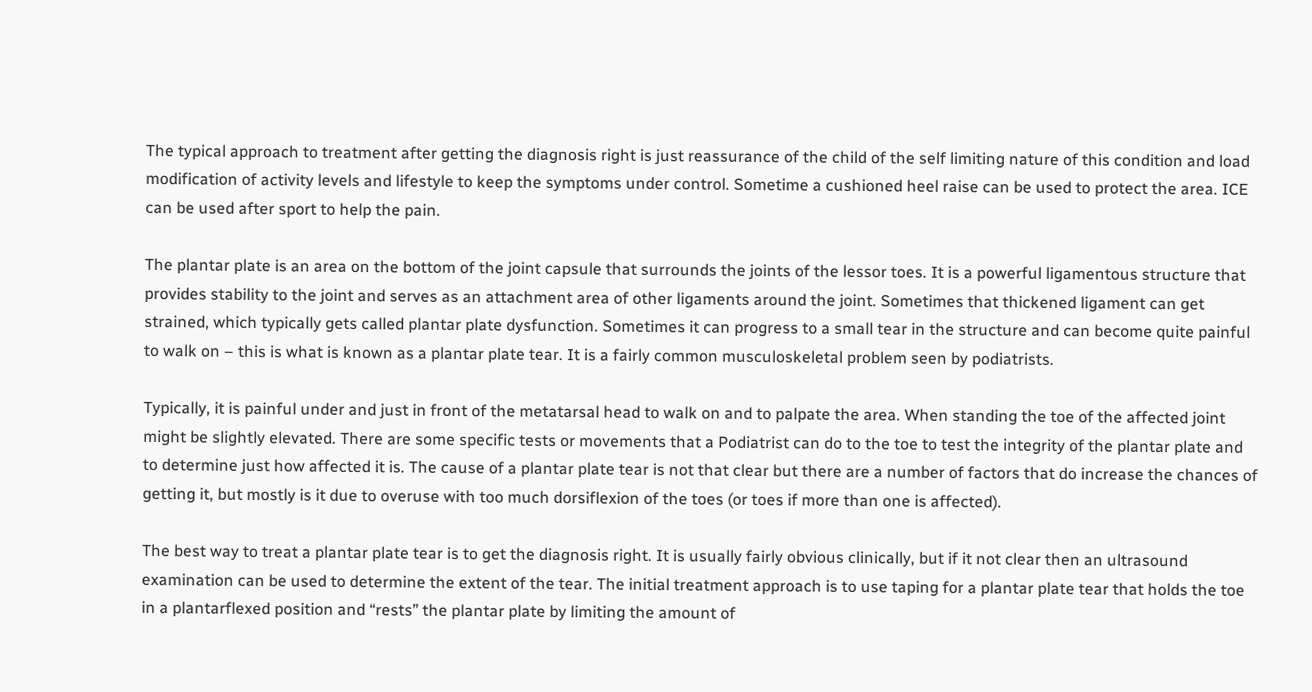The typical approach to treatment after getting the diagnosis right is just reassurance of the child of the self limiting nature of this condition and load modification of activity levels and lifestyle to keep the symptoms under control. Sometime a cushioned heel raise can be used to protect the area. ICE can be used after sport to help the pain.

The plantar plate is an area on the bottom of the joint capsule that surrounds the joints of the lessor toes. It is a powerful ligamentous structure that provides stability to the joint and serves as an attachment area of other ligaments around the joint. Sometimes that thickened ligament can get strained, which typically gets called plantar plate dysfunction. Sometimes it can progress to a small tear in the structure and can become quite painful to walk on – this is what is known as a plantar plate tear. It is a fairly common musculoskeletal problem seen by podiatrists.

Typically, it is painful under and just in front of the metatarsal head to walk on and to palpate the area. When standing the toe of the affected joint might be slightly elevated. There are some specific tests or movements that a Podiatrist can do to the toe to test the integrity of the plantar plate and to determine just how affected it is. The cause of a plantar plate tear is not that clear but there are a number of factors that do increase the chances of getting it, but mostly is it due to overuse with too much dorsiflexion of the toes (or toes if more than one is affected).

The best way to treat a plantar plate tear is to get the diagnosis right. It is usually fairly obvious clinically, but if it not clear then an ultrasound examination can be used to determine the extent of the tear. The initial treatment approach is to use taping for a plantar plate tear that holds the toe in a plantarflexed position and “rests” the plantar plate by limiting the amount of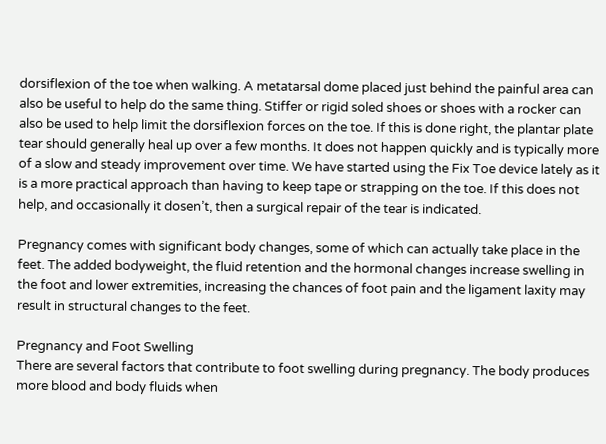dorsiflexion of the toe when walking. A metatarsal dome placed just behind the painful area can also be useful to help do the same thing. Stiffer or rigid soled shoes or shoes with a rocker can also be used to help limit the dorsiflexion forces on the toe. If this is done right, the plantar plate tear should generally heal up over a few months. It does not happen quickly and is typically more of a slow and steady improvement over time. We have started using the Fix Toe device lately as it is a more practical approach than having to keep tape or strapping on the toe. If this does not help, and occasionally it dosen’t, then a surgical repair of the tear is indicated.

Pregnancy comes with significant body changes, some of which can actually take place in the feet. The added bodyweight, the fluid retention and the hormonal changes increase swelling in the foot and lower extremities, increasing the chances of foot pain and the ligament laxity may result in structural changes to the feet.

Pregnancy and Foot Swelling
There are several factors that contribute to foot swelling during pregnancy. The body produces more blood and body fluids when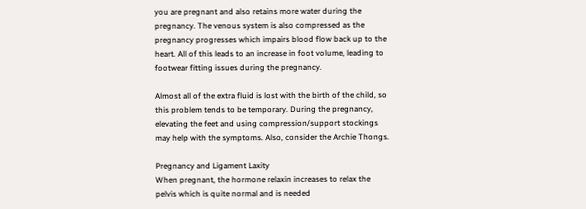you are pregnant and also retains more water during the pregnancy. The venous system is also compressed as the pregnancy progresses which impairs blood flow back up to the heart. All of this leads to an increase in foot volume, leading to footwear fitting issues during the pregnancy.

Almost all of the extra fluid is lost with the birth of the child, so this problem tends to be temporary. During the pregnancy, elevating the feet and using compression/support stockings may help with the symptoms. Also, consider the Archie Thongs.

Pregnancy and Ligament Laxity
When pregnant, the hormone relaxin increases to relax the pelvis which is quite normal and is needed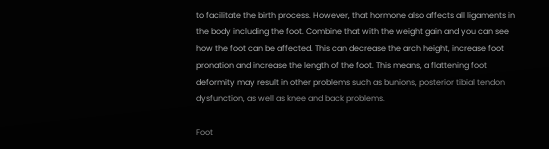to facilitate the birth process. However, that hormone also affects all ligaments in the body including the foot. Combine that with the weight gain and you can see how the foot can be affected. This can decrease the arch height, increase foot pronation and increase the length of the foot. This means, a flattening foot deformity may result in other problems such as bunions, posterior tibial tendon dysfunction, as well as knee and back problems.

Foot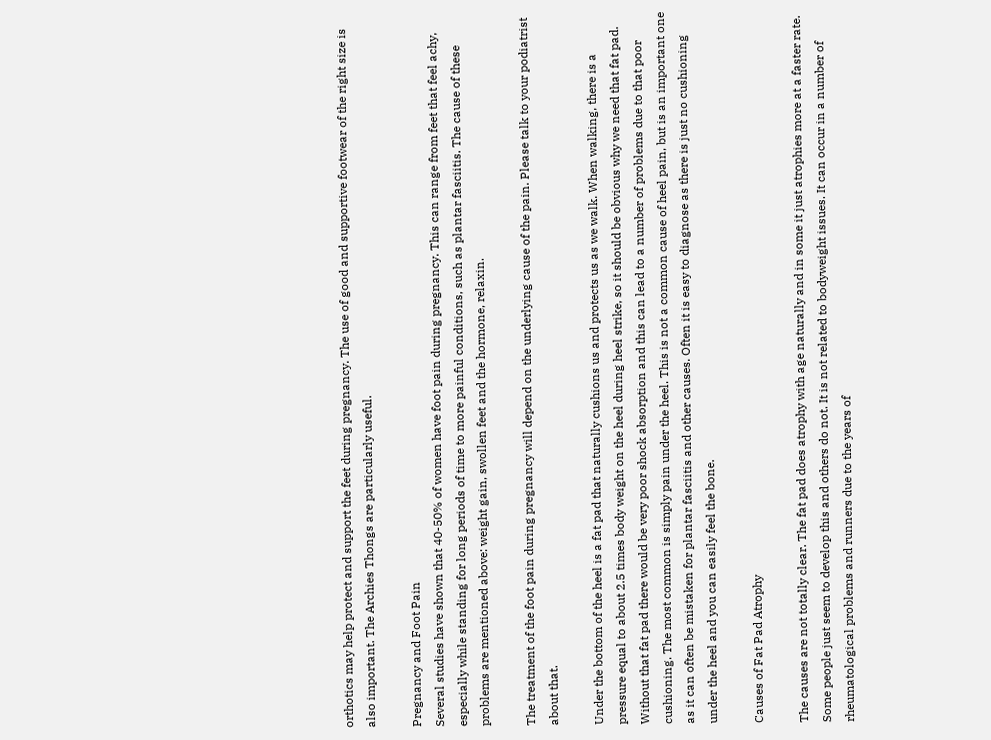orthotics may help protect and support the feet during pregnancy. The use of good and supportive footwear of the right size is also important. The Archies Thongs are particularly useful.

Pregnancy and Foot Pain
Several studies have shown that 40-50% of women have foot pain during pregnancy. This can range from feet that feel achy, especially while standing for long periods of time to more painful conditions, such as plantar fasciitis. The cause of these problems are mentioned above: weight gain, swollen feet and the hormone, relaxin.

The treatment of the foot pain during pregnancy will depend on the underlying cause of the pain. Please talk to your podiatrist about that.

Under the bottom of the heel is a fat pad that naturally cushions us and protects us as we walk. When walking, there is a pressure equal to about 2.5 times body weight on the heel during heel strike, so it should be obvious why we need that fat pad. Without that fat pad there would be very poor shock absorption and this can lead to a number of problems due to that poor cushioning. The most common is simply pain under the heel. This is not a common cause of heel pain, but is an important one as it can often be mistaken for plantar fasciitis and other causes. Often it is easy to diagnose as there is just no cushioning under the heel and you can easily feel the bone.

Causes of Fat Pad Atrophy

The causes are not totally clear. The fat pad does atrophy with age naturally and in some it just atrophies more at a faster rate. Some people just seem to develop this and others do not. It is not related to bodyweight issues. It can occur in a number of rheumatological problems and runners due to the years of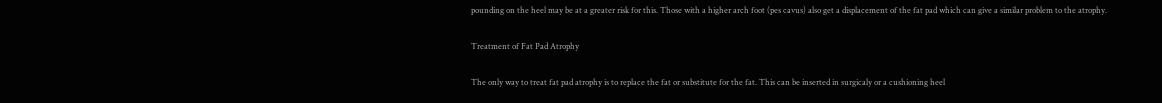pounding on the heel may be at a greater risk for this. Those with a higher arch foot (pes cavus) also get a displacement of the fat pad which can give a similar problem to the atrophy.

Treatment of Fat Pad Atrophy

The only way to treat fat pad atrophy is to replace the fat or substitute for the fat. This can be inserted in surgicaly or a cushioning heel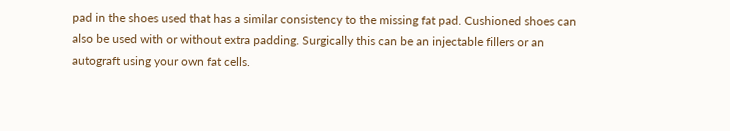pad in the shoes used that has a similar consistency to the missing fat pad. Cushioned shoes can also be used with or without extra padding. Surgically this can be an injectable fillers or an autograft using your own fat cells.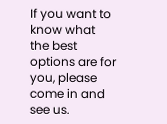If you want to know what the best options are for you, please come in and see us.